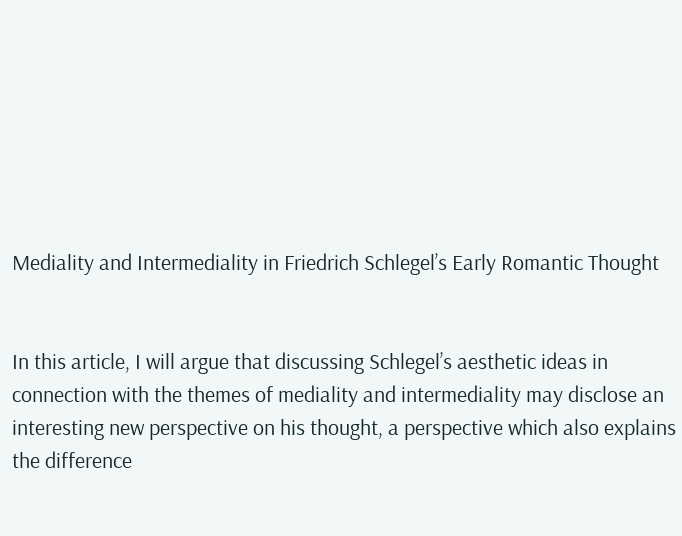Mediality and Intermediality in Friedrich Schlegel’s Early Romantic Thought


In this article, I will argue that discussing Schlegel’s aesthetic ideas in connection with the themes of mediality and intermediality may disclose an interesting new perspective on his thought, a perspective which also explains the difference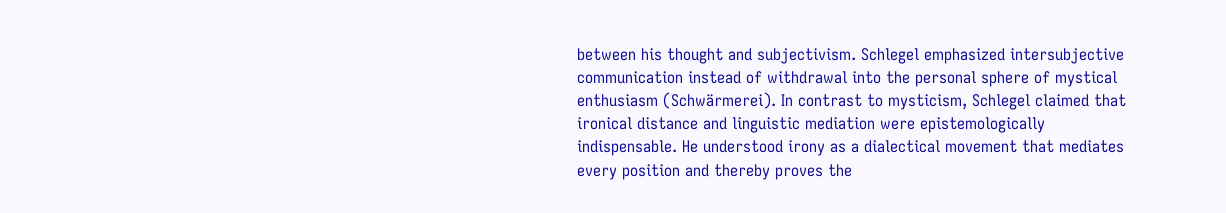between his thought and subjectivism. Schlegel emphasized intersubjective communication instead of withdrawal into the personal sphere of mystical enthusiasm (Schwärmerei). In contrast to mysticism, Schlegel claimed that ironical distance and linguistic mediation were epistemologically indispensable. He understood irony as a dialectical movement that mediates every position and thereby proves the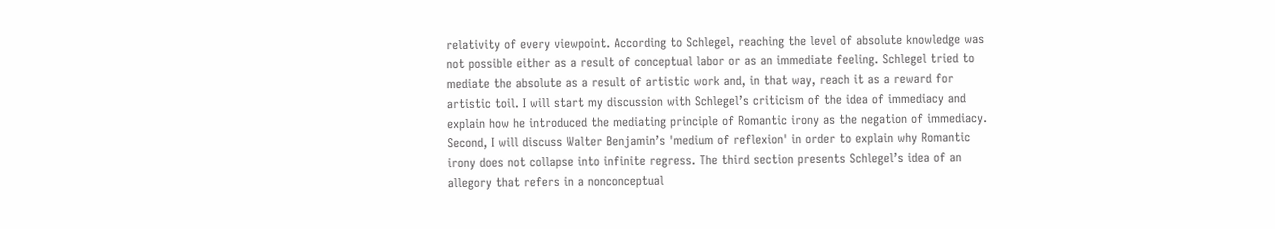relativity of every viewpoint. According to Schlegel, reaching the level of absolute knowledge was not possible either as a result of conceptual labor or as an immediate feeling. Schlegel tried to mediate the absolute as a result of artistic work and, in that way, reach it as a reward for artistic toil. I will start my discussion with Schlegel’s criticism of the idea of immediacy and explain how he introduced the mediating principle of Romantic irony as the negation of immediacy. Second, I will discuss Walter Benjamin’s 'medium of reflexion' in order to explain why Romantic irony does not collapse into infinite regress. The third section presents Schlegel’s idea of an allegory that refers in a nonconceptual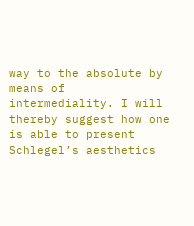way to the absolute by means of intermediality. I will thereby suggest how one is able to present Schlegel’s aesthetics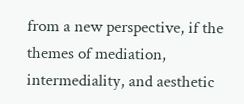from a new perspective, if the themes of mediation, intermediality, and aesthetic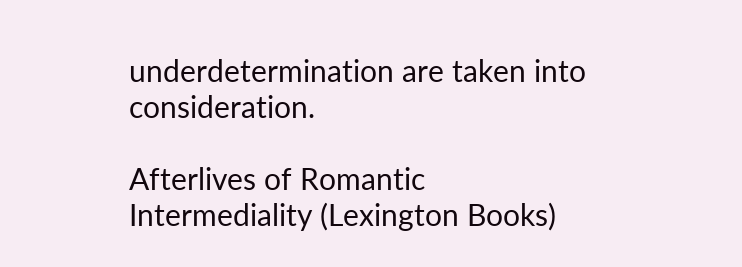underdetermination are taken into consideration.

Afterlives of Romantic Intermediality (Lexington Books)